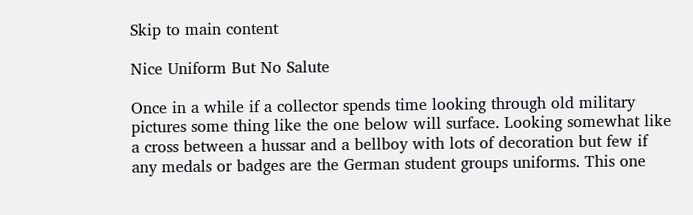Skip to main content

Nice Uniform But No Salute

Once in a while if a collector spends time looking through old military pictures some thing like the one below will surface. Looking somewhat like a cross between a hussar and a bellboy with lots of decoration but few if any medals or badges are the German student groups uniforms. This one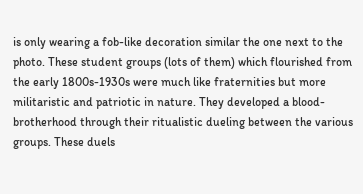is only wearing a fob-like decoration similar the one next to the photo. These student groups (lots of them) which flourished from the early 1800s-1930s were much like fraternities but more militaristic and patriotic in nature. They developed a blood-brotherhood through their ritualistic dueling between the various groups. These duels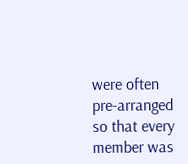were often pre-arranged so that every member was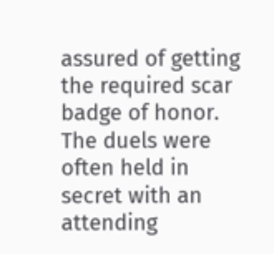assured of getting the required scar badge of honor. The duels were often held in secret with an attending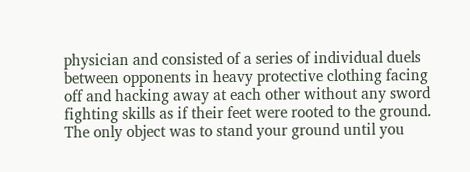physician and consisted of a series of individual duels between opponents in heavy protective clothing facing off and hacking away at each other without any sword fighting skills as if their feet were rooted to the ground. The only object was to stand your ground until you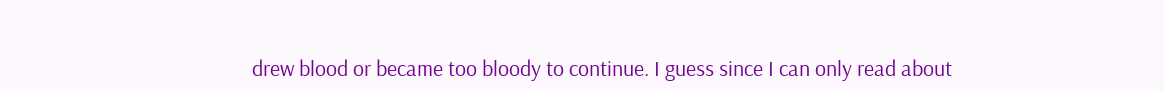drew blood or became too bloody to continue. I guess since I can only read about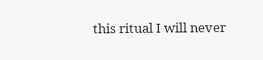this ritual I will never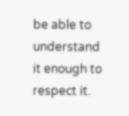be able to understand it enough to respect it.